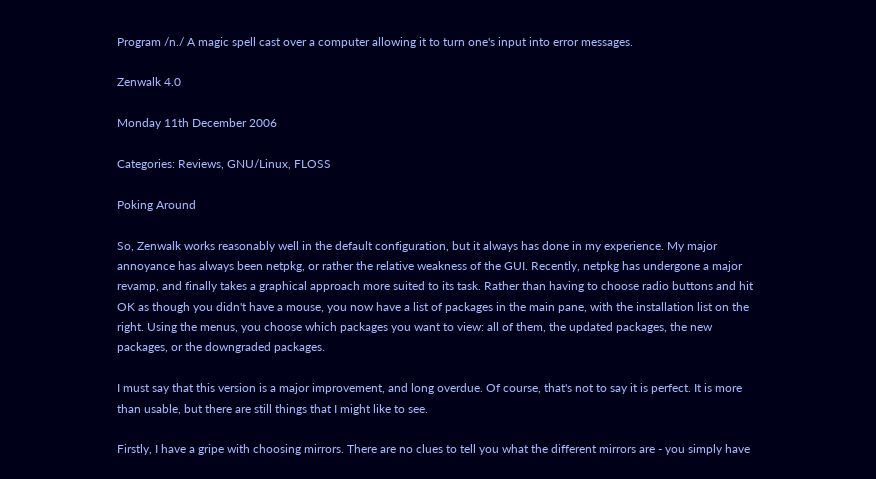Program /n./ A magic spell cast over a computer allowing it to turn one's input into error messages.

Zenwalk 4.0

Monday 11th December 2006

Categories: Reviews, GNU/Linux, FLOSS

Poking Around

So, Zenwalk works reasonably well in the default configuration, but it always has done in my experience. My major annoyance has always been netpkg, or rather the relative weakness of the GUI. Recently, netpkg has undergone a major revamp, and finally takes a graphical approach more suited to its task. Rather than having to choose radio buttons and hit OK as though you didn't have a mouse, you now have a list of packages in the main pane, with the installation list on the right. Using the menus, you choose which packages you want to view: all of them, the updated packages, the new packages, or the downgraded packages.

I must say that this version is a major improvement, and long overdue. Of course, that's not to say it is perfect. It is more than usable, but there are still things that I might like to see.

Firstly, I have a gripe with choosing mirrors. There are no clues to tell you what the different mirrors are - you simply have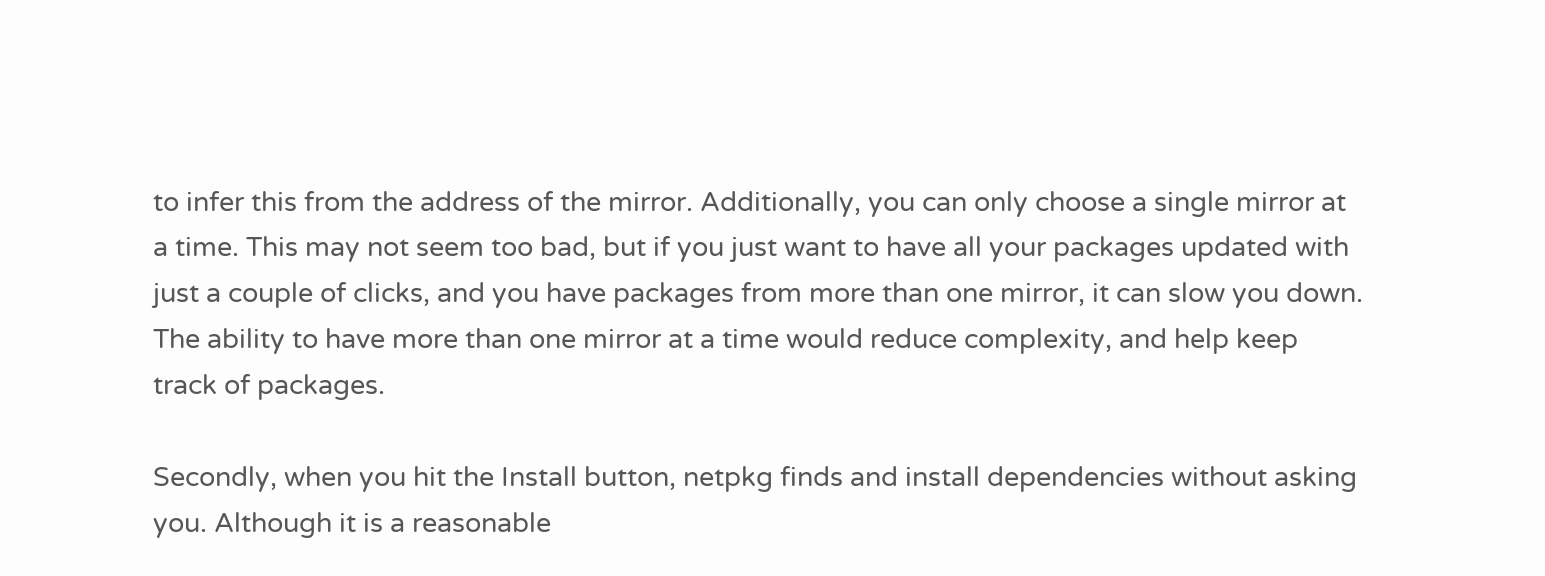to infer this from the address of the mirror. Additionally, you can only choose a single mirror at a time. This may not seem too bad, but if you just want to have all your packages updated with just a couple of clicks, and you have packages from more than one mirror, it can slow you down. The ability to have more than one mirror at a time would reduce complexity, and help keep track of packages.

Secondly, when you hit the Install button, netpkg finds and install dependencies without asking you. Although it is a reasonable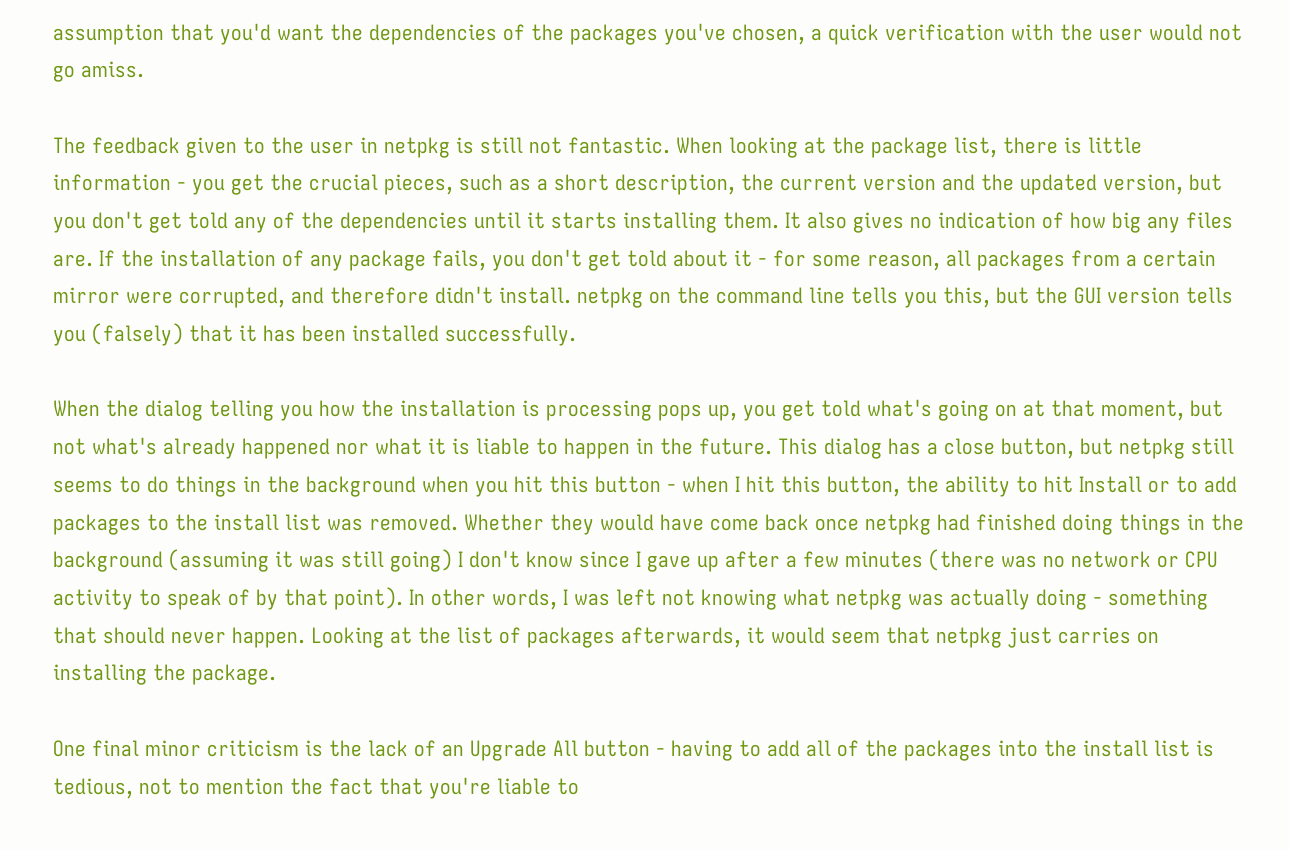assumption that you'd want the dependencies of the packages you've chosen, a quick verification with the user would not go amiss.

The feedback given to the user in netpkg is still not fantastic. When looking at the package list, there is little information - you get the crucial pieces, such as a short description, the current version and the updated version, but you don't get told any of the dependencies until it starts installing them. It also gives no indication of how big any files are. If the installation of any package fails, you don't get told about it - for some reason, all packages from a certain mirror were corrupted, and therefore didn't install. netpkg on the command line tells you this, but the GUI version tells you (falsely) that it has been installed successfully.

When the dialog telling you how the installation is processing pops up, you get told what's going on at that moment, but not what's already happened nor what it is liable to happen in the future. This dialog has a close button, but netpkg still seems to do things in the background when you hit this button - when I hit this button, the ability to hit Install or to add packages to the install list was removed. Whether they would have come back once netpkg had finished doing things in the background (assuming it was still going) I don't know since I gave up after a few minutes (there was no network or CPU activity to speak of by that point). In other words, I was left not knowing what netpkg was actually doing - something that should never happen. Looking at the list of packages afterwards, it would seem that netpkg just carries on installing the package.

One final minor criticism is the lack of an Upgrade All button - having to add all of the packages into the install list is tedious, not to mention the fact that you're liable to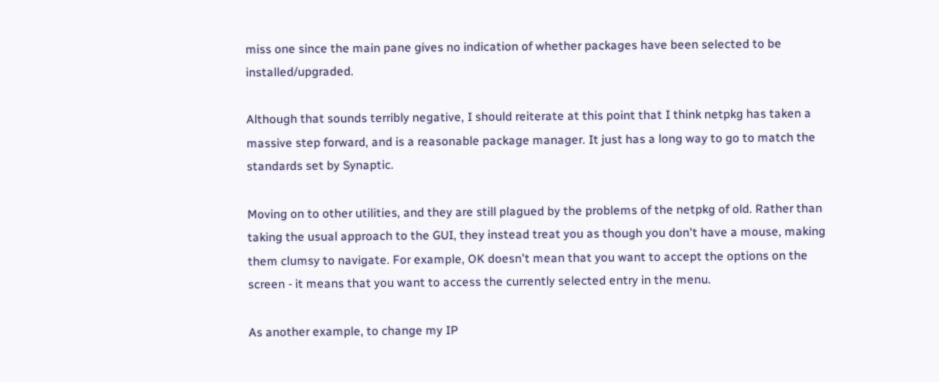miss one since the main pane gives no indication of whether packages have been selected to be installed/upgraded.

Although that sounds terribly negative, I should reiterate at this point that I think netpkg has taken a massive step forward, and is a reasonable package manager. It just has a long way to go to match the standards set by Synaptic.

Moving on to other utilities, and they are still plagued by the problems of the netpkg of old. Rather than taking the usual approach to the GUI, they instead treat you as though you don't have a mouse, making them clumsy to navigate. For example, OK doesn't mean that you want to accept the options on the screen - it means that you want to access the currently selected entry in the menu.

As another example, to change my IP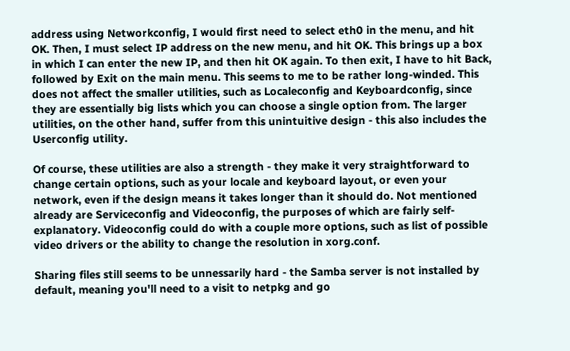address using Networkconfig, I would first need to select eth0 in the menu, and hit OK. Then, I must select IP address on the new menu, and hit OK. This brings up a box in which I can enter the new IP, and then hit OK again. To then exit, I have to hit Back, followed by Exit on the main menu. This seems to me to be rather long-winded. This does not affect the smaller utilities, such as Localeconfig and Keyboardconfig, since they are essentially big lists which you can choose a single option from. The larger utilities, on the other hand, suffer from this unintuitive design - this also includes the Userconfig utility.

Of course, these utilities are also a strength - they make it very straightforward to change certain options, such as your locale and keyboard layout, or even your network, even if the design means it takes longer than it should do. Not mentioned already are Serviceconfig and Videoconfig, the purposes of which are fairly self-explanatory. Videoconfig could do with a couple more options, such as list of possible video drivers or the ability to change the resolution in xorg.conf.

Sharing files still seems to be unnessarily hard - the Samba server is not installed by default, meaning you'll need to a visit to netpkg and go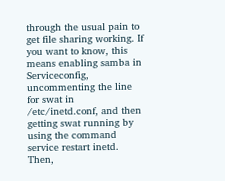through the usual pain to get file sharing working. If you want to know, this means enabling samba in Serviceconfig, uncommenting the line for swat in /etc/inetd.conf, and then getting swat running by using the command service restart inetd. Then,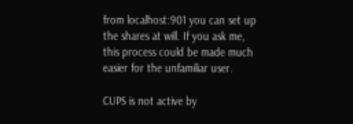from localhost:901 you can set up the shares at will. If you ask me, this process could be made much easier for the unfamiliar user.

CUPS is not active by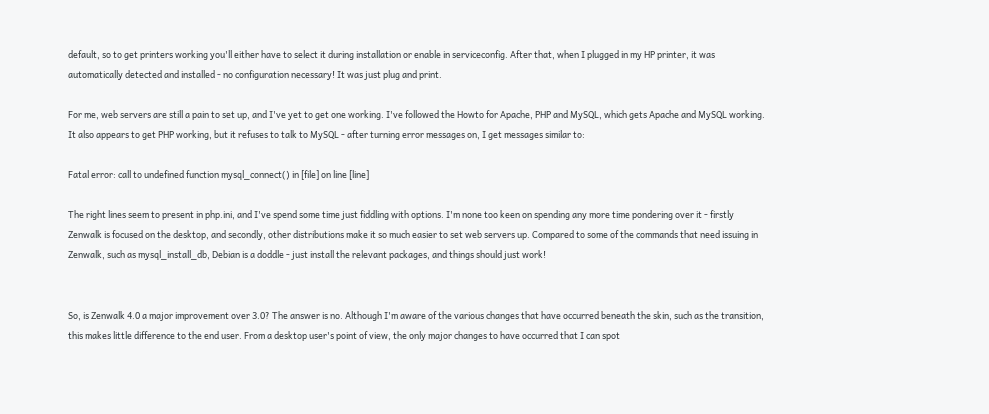default, so to get printers working you'll either have to select it during installation or enable in serviceconfig. After that, when I plugged in my HP printer, it was automatically detected and installed - no configuration necessary! It was just plug and print.

For me, web servers are still a pain to set up, and I've yet to get one working. I've followed the Howto for Apache, PHP and MySQL, which gets Apache and MySQL working. It also appears to get PHP working, but it refuses to talk to MySQL - after turning error messages on, I get messages similar to:

Fatal error: call to undefined function mysql_connect() in [file] on line [line]

The right lines seem to present in php.ini, and I've spend some time just fiddling with options. I'm none too keen on spending any more time pondering over it - firstly Zenwalk is focused on the desktop, and secondly, other distributions make it so much easier to set web servers up. Compared to some of the commands that need issuing in Zenwalk, such as mysql_install_db, Debian is a doddle - just install the relevant packages, and things should just work!


So, is Zenwalk 4.0 a major improvement over 3.0? The answer is no. Although I'm aware of the various changes that have occurred beneath the skin, such as the transition, this makes little difference to the end user. From a desktop user's point of view, the only major changes to have occurred that I can spot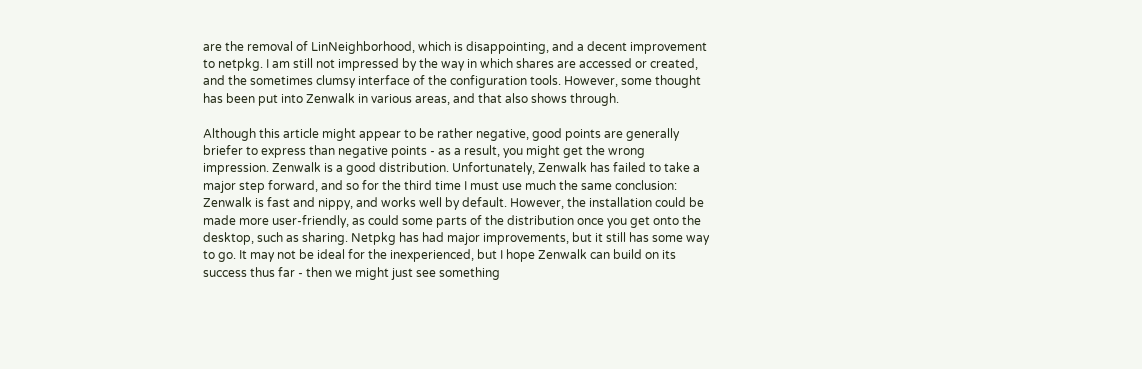are the removal of LinNeighborhood, which is disappointing, and a decent improvement to netpkg. I am still not impressed by the way in which shares are accessed or created, and the sometimes clumsy interface of the configuration tools. However, some thought has been put into Zenwalk in various areas, and that also shows through.

Although this article might appear to be rather negative, good points are generally briefer to express than negative points - as a result, you might get the wrong impression. Zenwalk is a good distribution. Unfortunately, Zenwalk has failed to take a major step forward, and so for the third time I must use much the same conclusion: Zenwalk is fast and nippy, and works well by default. However, the installation could be made more user-friendly, as could some parts of the distribution once you get onto the desktop, such as sharing. Netpkg has had major improvements, but it still has some way to go. It may not be ideal for the inexperienced, but I hope Zenwalk can build on its success thus far - then we might just see something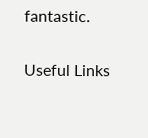fantastic.

Useful Links